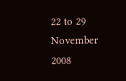22 to 29 November 2008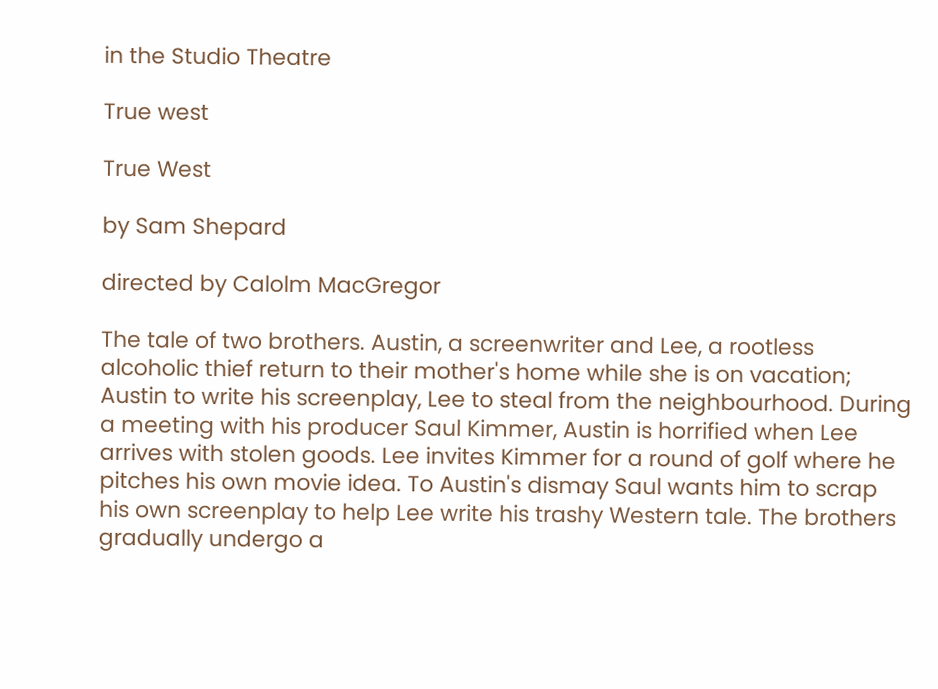in the Studio Theatre

True west

True West

by Sam Shepard

directed by Calolm MacGregor

The tale of two brothers. Austin, a screenwriter and Lee, a rootless alcoholic thief return to their mother's home while she is on vacation; Austin to write his screenplay, Lee to steal from the neighbourhood. During a meeting with his producer Saul Kimmer, Austin is horrified when Lee arrives with stolen goods. Lee invites Kimmer for a round of golf where he pitches his own movie idea. To Austin's dismay Saul wants him to scrap his own screenplay to help Lee write his trashy Western tale. The brothers gradually undergo a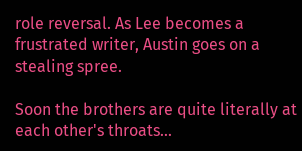role reversal. As Lee becomes a frustrated writer, Austin goes on a stealing spree.

Soon the brothers are quite literally at each other's throats...